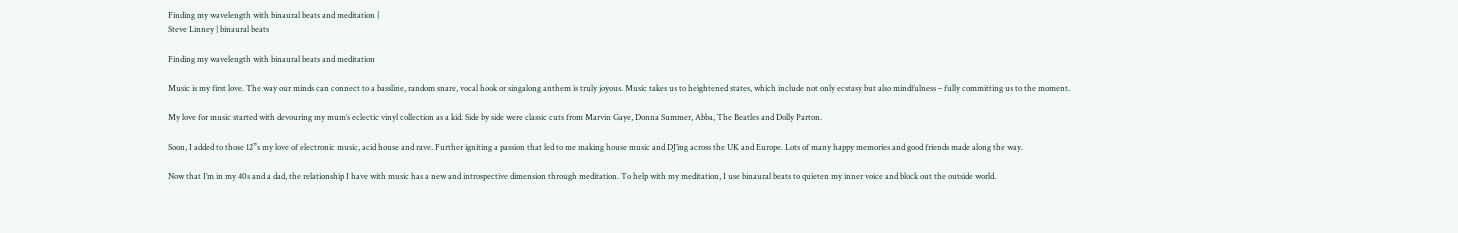Finding my wavelength with binaural beats and meditation |
Steve Linney | binaural beats

Finding my wavelength with binaural beats and meditation

Music is my first love. The way our minds can connect to a bassline, random snare, vocal hook or singalong anthem is truly joyous. Music takes us to heightened states, which include not only ecstasy but also mindfulness – fully committing us to the moment.

My love for music started with devouring my mum’s eclectic vinyl collection as a kid. Side by side were classic cuts from Marvin Gaye, Donna Summer, Abba, The Beatles and Dolly Parton.

Soon, I added to those 12”s my love of electronic music, acid house and rave. Further igniting a passion that led to me making house music and DJ’ing across the UK and Europe. Lots of many happy memories and good friends made along the way.

Now that I’m in my 40s and a dad, the relationship I have with music has a new and introspective dimension through meditation. To help with my meditation, I use binaural beats to quieten my inner voice and block out the outside world.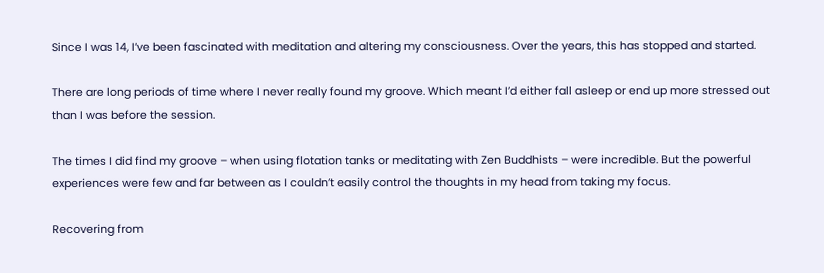Since I was 14, I’ve been fascinated with meditation and altering my consciousness. Over the years, this has stopped and started.

There are long periods of time where I never really found my groove. Which meant I’d either fall asleep or end up more stressed out than I was before the session.

The times I did find my groove – when using flotation tanks or meditating with Zen Buddhists – were incredible. But the powerful experiences were few and far between as I couldn’t easily control the thoughts in my head from taking my focus.

Recovering from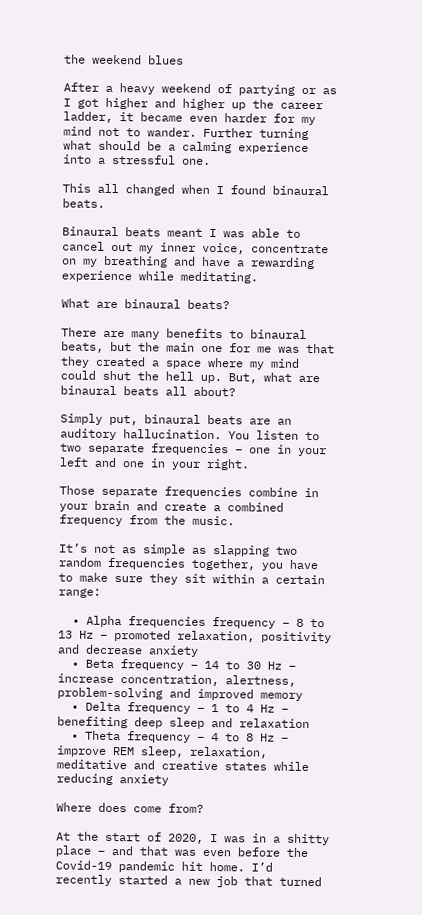the weekend blues

After a heavy weekend of partying or as I got higher and higher up the career ladder, it became even harder for my mind not to wander. Further turning what should be a calming experience into a stressful one.

This all changed when I found binaural beats.

Binaural beats meant I was able to cancel out my inner voice, concentrate on my breathing and have a rewarding experience while meditating.

What are binaural beats?

There are many benefits to binaural beats, but the main one for me was that they created a space where my mind could shut the hell up. But, what are binaural beats all about?

Simply put, binaural beats are an auditory hallucination. You listen to two separate frequencies – one in your left and one in your right.

Those separate frequencies combine in your brain and create a combined frequency from the music.

It’s not as simple as slapping two random frequencies together, you have to make sure they sit within a certain range:

  • Alpha frequencies frequency – 8 to 13 Hz – promoted relaxation, positivity and decrease anxiety
  • Beta frequency – 14 to 30 Hz – increase concentration, alertness, problem-solving and improved memory
  • Delta frequency – 1 to 4 Hz – benefiting deep sleep and relaxation
  • Theta frequency – 4 to 8 Hz – improve REM sleep, relaxation, meditative and creative states while reducing anxiety

Where does come from?

At the start of 2020, I was in a shitty place – and that was even before the Covid-19 pandemic hit home. I’d recently started a new job that turned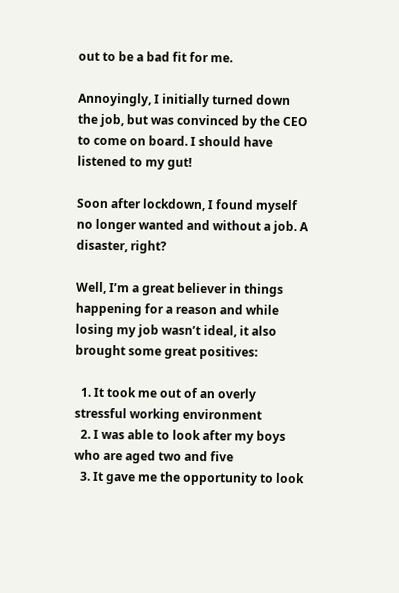out to be a bad fit for me.

Annoyingly, I initially turned down the job, but was convinced by the CEO to come on board. I should have listened to my gut!

Soon after lockdown, I found myself no longer wanted and without a job. A disaster, right?

Well, I’m a great believer in things happening for a reason and while losing my job wasn’t ideal, it also brought some great positives:

  1. It took me out of an overly stressful working environment
  2. I was able to look after my boys who are aged two and five
  3. It gave me the opportunity to look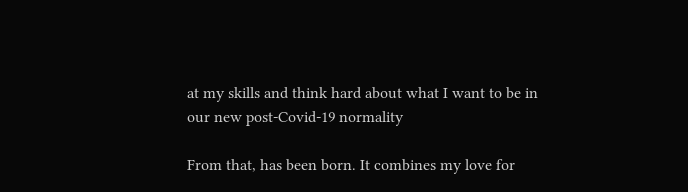at my skills and think hard about what I want to be in our new post-Covid-19 normality

From that, has been born. It combines my love for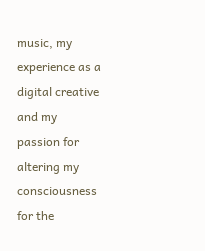music, my experience as a digital creative and my passion for altering my consciousness for the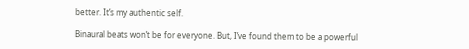better. It’s my authentic self.

Binaural beats won’t be for everyone. But, I’ve found them to be a powerful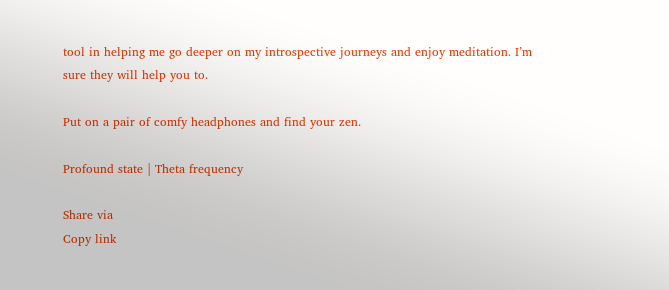tool in helping me go deeper on my introspective journeys and enjoy meditation. I’m sure they will help you to.

Put on a pair of comfy headphones and find your zen.

Profound state | Theta frequency

Share via
Copy link